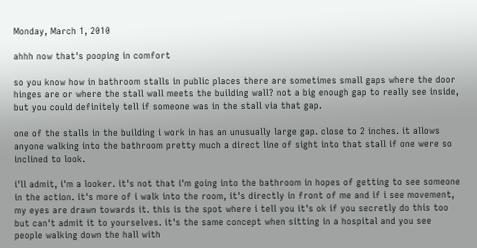Monday, March 1, 2010

ahhh now that's pooping in comfort

so you know how in bathroom stalls in public places there are sometimes small gaps where the door hinges are or where the stall wall meets the building wall? not a big enough gap to really see inside, but you could definitely tell if someone was in the stall via that gap.

one of the stalls in the building i work in has an unusually large gap. close to 2 inches. it allows anyone walking into the bathroom pretty much a direct line of sight into that stall if one were so inclined to look.

i'll admit, i'm a looker. it's not that i'm going into the bathroom in hopes of getting to see someone in the action. it's more of i walk into the room, it's directly in front of me and if i see movement, my eyes are drawn towards it. this is the spot where i tell you it's ok if you secretly do this too but can't admit it to yourselves. it's the same concept when sitting in a hospital and you see people walking down the hall with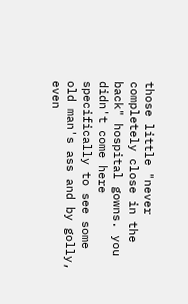those little "never completely close in the back" hospital gowns. you didn't come here specifically to see some old man's ass and by golly, even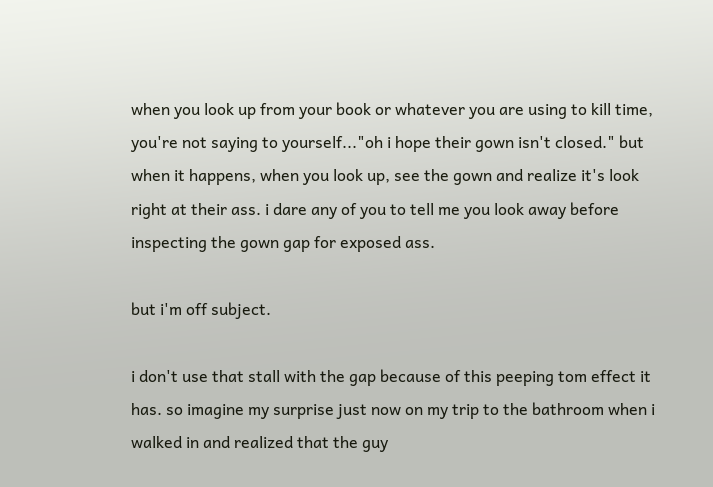when you look up from your book or whatever you are using to kill time, you're not saying to yourself..."oh i hope their gown isn't closed." but when it happens, when you look up, see the gown and realize it's look right at their ass. i dare any of you to tell me you look away before inspecting the gown gap for exposed ass.

but i'm off subject.

i don't use that stall with the gap because of this peeping tom effect it has. so imagine my surprise just now on my trip to the bathroom when i walked in and realized that the guy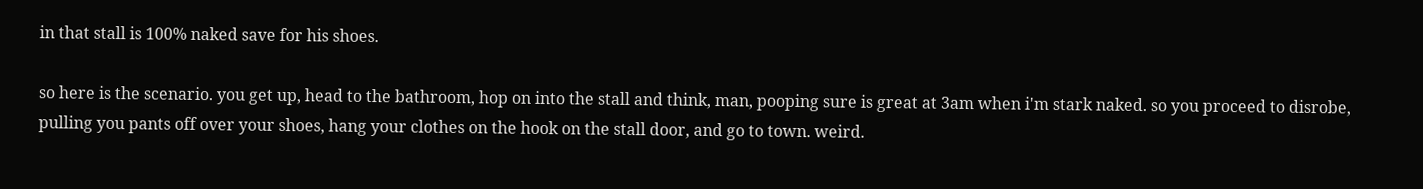in that stall is 100% naked save for his shoes.

so here is the scenario. you get up, head to the bathroom, hop on into the stall and think, man, pooping sure is great at 3am when i'm stark naked. so you proceed to disrobe, pulling you pants off over your shoes, hang your clothes on the hook on the stall door, and go to town. weird.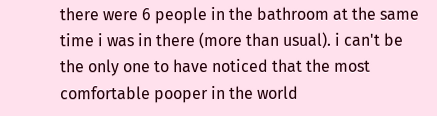there were 6 people in the bathroom at the same time i was in there (more than usual). i can't be the only one to have noticed that the most comfortable pooper in the world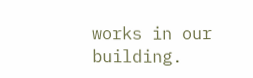works in our building.